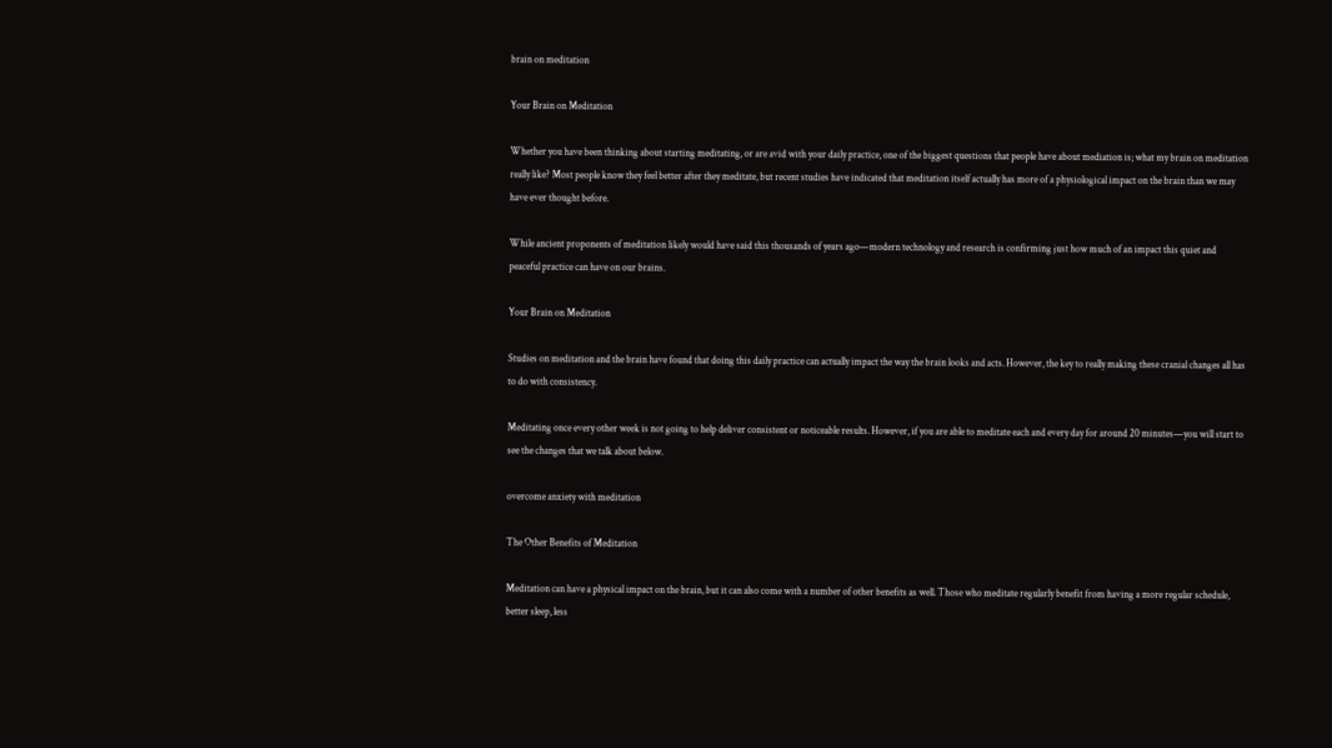brain on meditation

Your Brain on Meditation

Whether you have been thinking about starting meditating, or are avid with your daily practice, one of the biggest questions that people have about mediation is; what my brain on meditation really like? Most people know they feel better after they meditate, but recent studies have indicated that meditation itself actually has more of a physiological impact on the brain than we may have ever thought before.

While ancient proponents of meditation likely would have said this thousands of years ago—modern technology and research is confirming just how much of an impact this quiet and peaceful practice can have on our brains.

Your Brain on Meditation

Studies on meditation and the brain have found that doing this daily practice can actually impact the way the brain looks and acts. However, the key to really making these cranial changes all has to do with consistency.

Meditating once every other week is not going to help deliver consistent or noticeable results. However, if you are able to meditate each and every day for around 20 minutes—you will start to see the changes that we talk about below.

overcome anxiety with meditation

The Other Benefits of Meditation

Meditation can have a physical impact on the brain, but it can also come with a number of other benefits as well. Those who meditate regularly benefit from having a more regular schedule, better sleep, less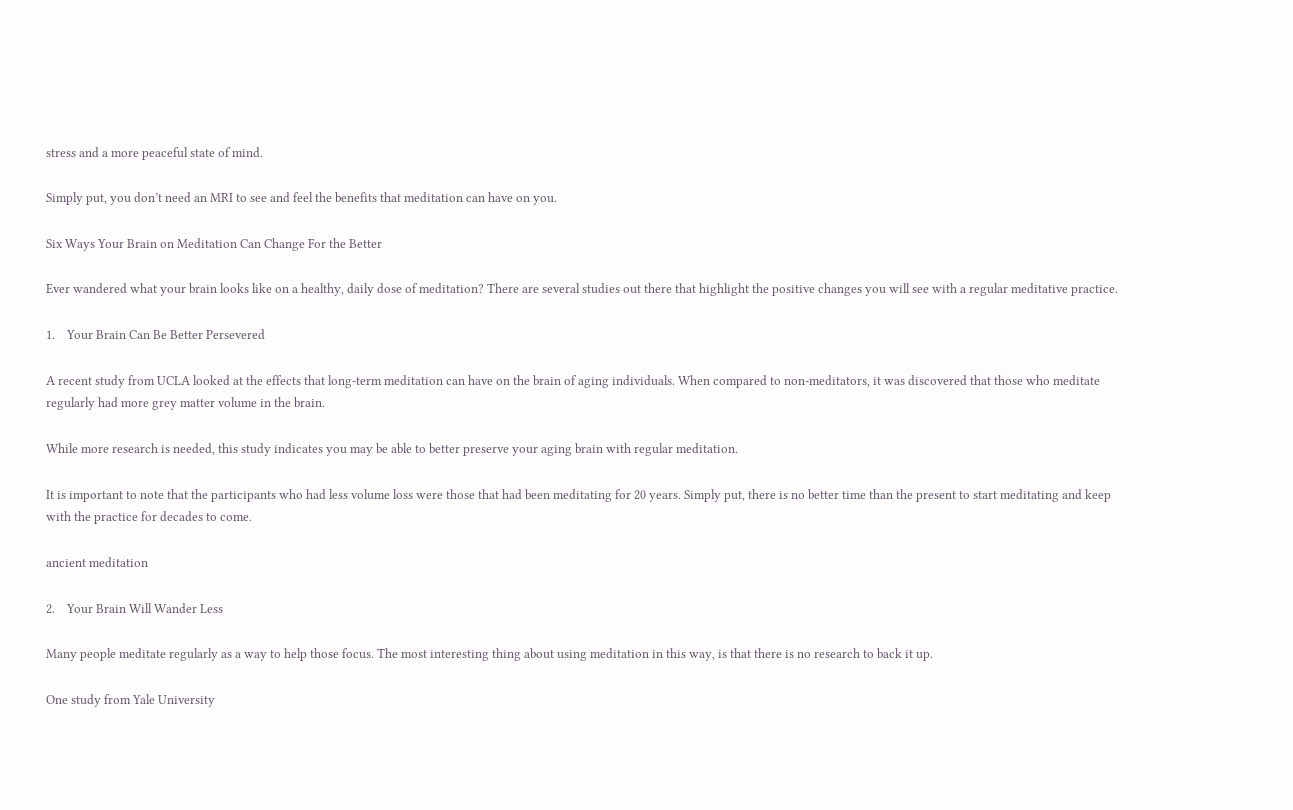stress and a more peaceful state of mind.

Simply put, you don’t need an MRI to see and feel the benefits that meditation can have on you.

Six Ways Your Brain on Meditation Can Change For the Better

Ever wandered what your brain looks like on a healthy, daily dose of meditation? There are several studies out there that highlight the positive changes you will see with a regular meditative practice.

1.    Your Brain Can Be Better Persevered

A recent study from UCLA looked at the effects that long-term meditation can have on the brain of aging individuals. When compared to non-meditators, it was discovered that those who meditate regularly had more grey matter volume in the brain.

While more research is needed, this study indicates you may be able to better preserve your aging brain with regular meditation.

It is important to note that the participants who had less volume loss were those that had been meditating for 20 years. Simply put, there is no better time than the present to start meditating and keep with the practice for decades to come.

ancient meditation

2.    Your Brain Will Wander Less

Many people meditate regularly as a way to help those focus. The most interesting thing about using meditation in this way, is that there is no research to back it up.

One study from Yale University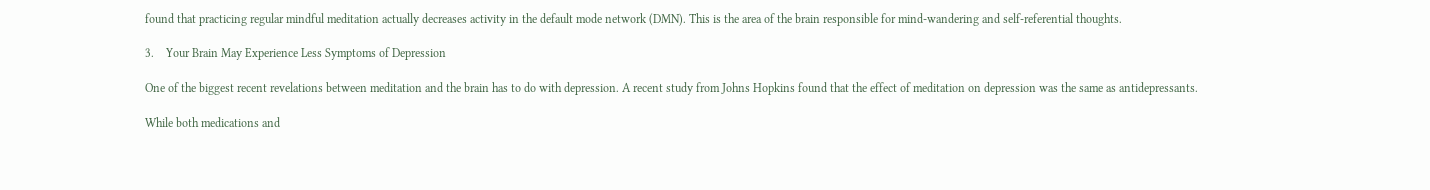found that practicing regular mindful meditation actually decreases activity in the default mode network (DMN). This is the area of the brain responsible for mind-wandering and self-referential thoughts.

3.    Your Brain May Experience Less Symptoms of Depression

One of the biggest recent revelations between meditation and the brain has to do with depression. A recent study from Johns Hopkins found that the effect of meditation on depression was the same as antidepressants.

While both medications and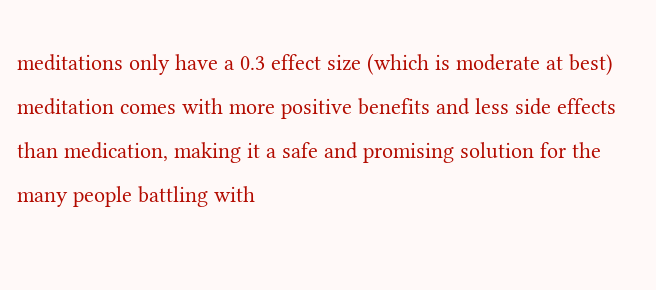meditations only have a 0.3 effect size (which is moderate at best) meditation comes with more positive benefits and less side effects than medication, making it a safe and promising solution for the many people battling with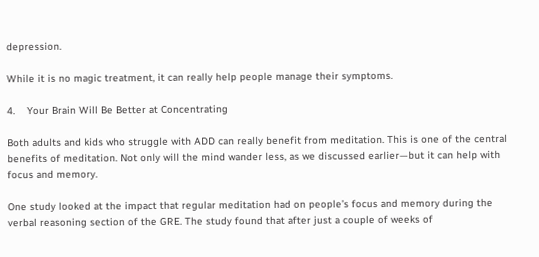depression.

While it is no magic treatment, it can really help people manage their symptoms.

4.    Your Brain Will Be Better at Concentrating

Both adults and kids who struggle with ADD can really benefit from meditation. This is one of the central benefits of meditation. Not only will the mind wander less, as we discussed earlier—but it can help with focus and memory.

One study looked at the impact that regular meditation had on people’s focus and memory during the verbal reasoning section of the GRE. The study found that after just a couple of weeks of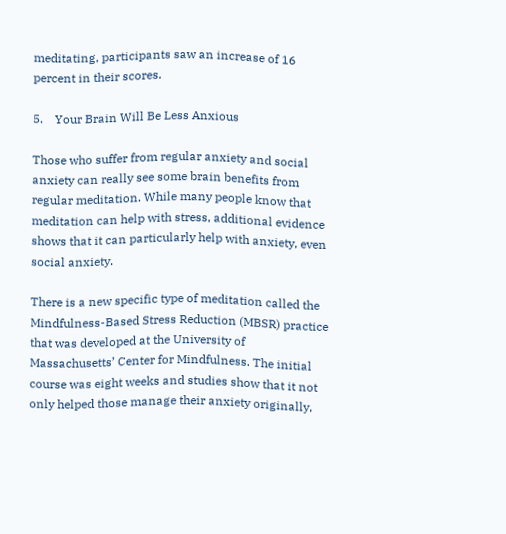meditating, participants saw an increase of 16 percent in their scores.

5.    Your Brain Will Be Less Anxious

Those who suffer from regular anxiety and social anxiety can really see some brain benefits from regular meditation. While many people know that meditation can help with stress, additional evidence shows that it can particularly help with anxiety, even social anxiety.

There is a new specific type of meditation called the Mindfulness-Based Stress Reduction (MBSR) practice that was developed at the University of Massachusetts’ Center for Mindfulness. The initial course was eight weeks and studies show that it not only helped those manage their anxiety originally,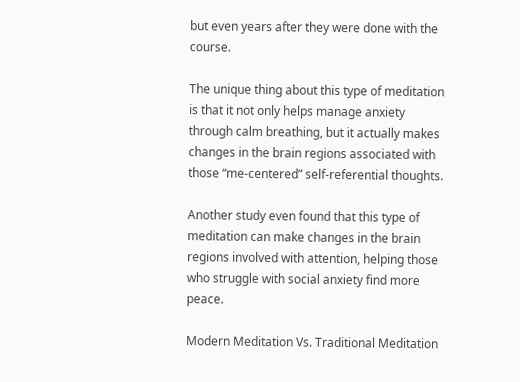but even years after they were done with the course.

The unique thing about this type of meditation is that it not only helps manage anxiety through calm breathing, but it actually makes changes in the brain regions associated with those “me-centered” self-referential thoughts.

Another study even found that this type of meditation can make changes in the brain regions involved with attention, helping those who struggle with social anxiety find more peace.

Modern Meditation Vs. Traditional Meditation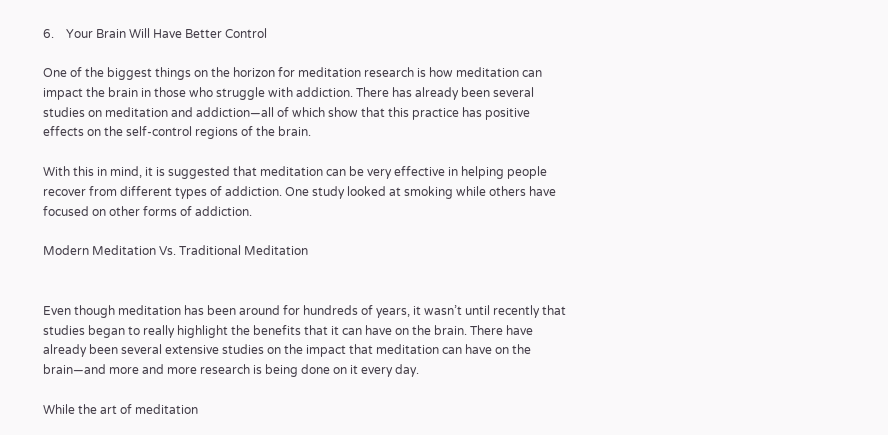6.    Your Brain Will Have Better Control

One of the biggest things on the horizon for meditation research is how meditation can impact the brain in those who struggle with addiction. There has already been several studies on meditation and addiction—all of which show that this practice has positive effects on the self-control regions of the brain.

With this in mind, it is suggested that meditation can be very effective in helping people recover from different types of addiction. One study looked at smoking while others have focused on other forms of addiction.

Modern Meditation Vs. Traditional Meditation


Even though meditation has been around for hundreds of years, it wasn’t until recently that studies began to really highlight the benefits that it can have on the brain. There have already been several extensive studies on the impact that meditation can have on the brain—and more and more research is being done on it every day.

While the art of meditation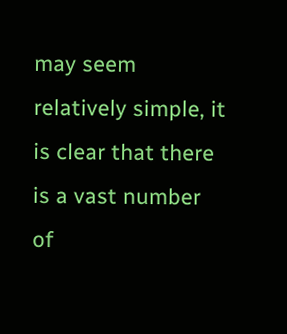may seem relatively simple, it is clear that there is a vast number of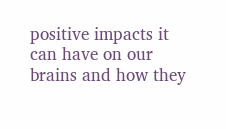positive impacts it can have on our brains and how they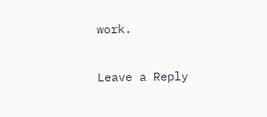work.

Leave a Reply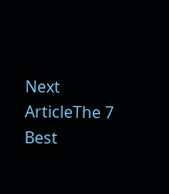Next ArticleThe 7 Best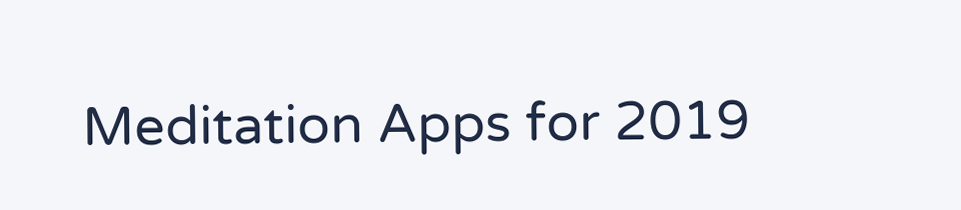Meditation Apps for 2019